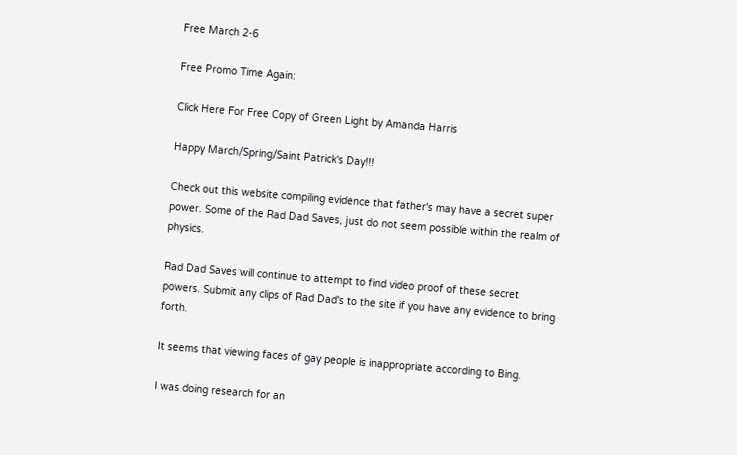Free March 2-6

Free Promo Time Again:

Click Here For Free Copy of Green Light by Amanda Harris

Happy March/Spring/Saint Patrick's Day!!!

Check out this website compiling evidence that father's may have a secret super power. Some of the Rad Dad Saves, just do not seem possible within the realm of physics.

Rad Dad Saves will continue to attempt to find video proof of these secret powers. Submit any clips of Rad Dad's to the site if you have any evidence to bring forth.

It seems that viewing faces of gay people is inappropriate according to Bing.

I was doing research for an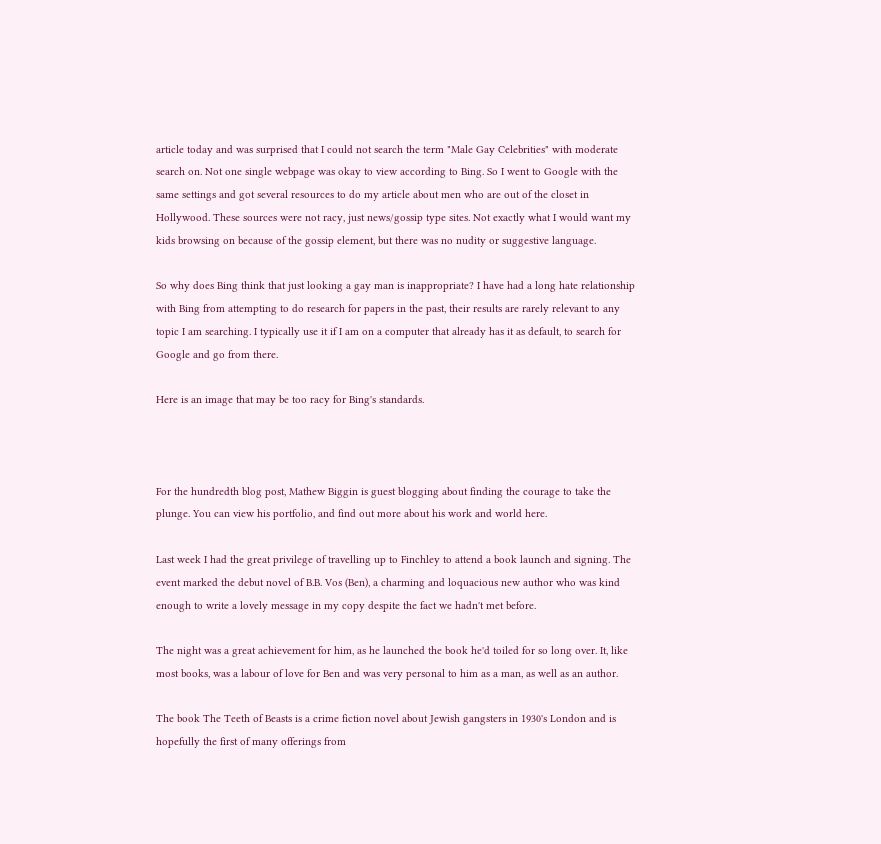article today and was surprised that I could not search the term "Male Gay Celebrities" with moderate search on. Not one single webpage was okay to view according to Bing. So I went to Google with the same settings and got several resources to do my article about men who are out of the closet in Hollywood. These sources were not racy, just news/gossip type sites. Not exactly what I would want my kids browsing on because of the gossip element, but there was no nudity or suggestive language.

So why does Bing think that just looking a gay man is inappropriate? I have had a long hate relationship with Bing from attempting to do research for papers in the past, their results are rarely relevant to any topic I am searching. I typically use it if I am on a computer that already has it as default, to search for Google and go from there.

Here is an image that may be too racy for Bing's standards.



For the hundredth blog post, Mathew Biggin is guest blogging about finding the courage to take the plunge. You can view his portfolio, and find out more about his work and world here.

Last week I had the great privilege of travelling up to Finchley to attend a book launch and signing. The event marked the debut novel of B.B. Vos (Ben), a charming and loquacious new author who was kind enough to write a lovely message in my copy despite the fact we hadn't met before.

The night was a great achievement for him, as he launched the book he'd toiled for so long over. It, like most books, was a labour of love for Ben and was very personal to him as a man, as well as an author.

The book The Teeth of Beasts is a crime fiction novel about Jewish gangsters in 1930's London and is hopefully the first of many offerings from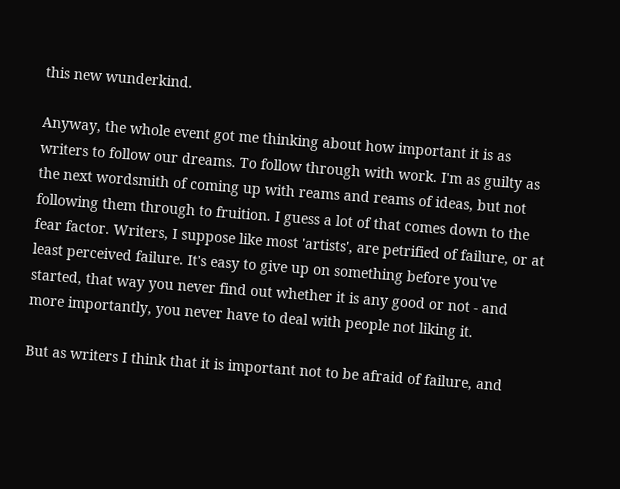this new wunderkind.

Anyway, the whole event got me thinking about how important it is as writers to follow our dreams. To follow through with work. I'm as guilty as the next wordsmith of coming up with reams and reams of ideas, but not following them through to fruition. I guess a lot of that comes down to the fear factor. Writers, I suppose like most 'artists', are petrified of failure, or at least perceived failure. It's easy to give up on something before you've started, that way you never find out whether it is any good or not - and more importantly, you never have to deal with people not liking it.

But as writers I think that it is important not to be afraid of failure, and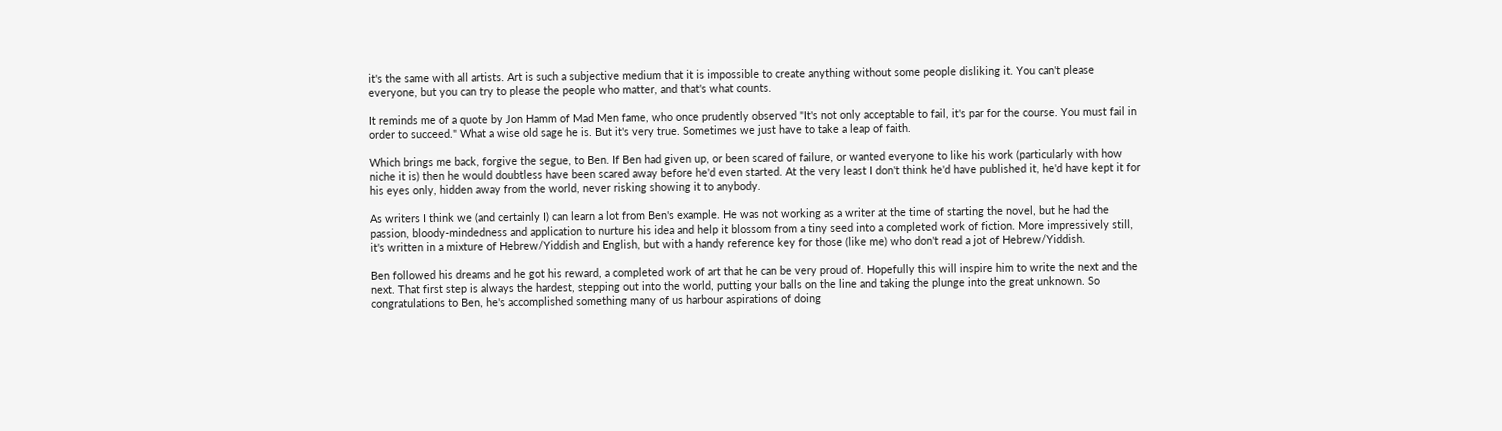it's the same with all artists. Art is such a subjective medium that it is impossible to create anything without some people disliking it. You can't please everyone, but you can try to please the people who matter, and that's what counts.

It reminds me of a quote by Jon Hamm of Mad Men fame, who once prudently observed "It's not only acceptable to fail, it's par for the course. You must fail in order to succeed." What a wise old sage he is. But it's very true. Sometimes we just have to take a leap of faith.

Which brings me back, forgive the segue, to Ben. If Ben had given up, or been scared of failure, or wanted everyone to like his work (particularly with how niche it is) then he would doubtless have been scared away before he'd even started. At the very least I don't think he'd have published it, he'd have kept it for his eyes only, hidden away from the world, never risking showing it to anybody.

As writers I think we (and certainly I) can learn a lot from Ben's example. He was not working as a writer at the time of starting the novel, but he had the passion, bloody-mindedness and application to nurture his idea and help it blossom from a tiny seed into a completed work of fiction. More impressively still, it's written in a mixture of Hebrew/Yiddish and English, but with a handy reference key for those (like me) who don't read a jot of Hebrew/Yiddish.

Ben followed his dreams and he got his reward, a completed work of art that he can be very proud of. Hopefully this will inspire him to write the next and the next. That first step is always the hardest, stepping out into the world, putting your balls on the line and taking the plunge into the great unknown. So congratulations to Ben, he's accomplished something many of us harbour aspirations of doing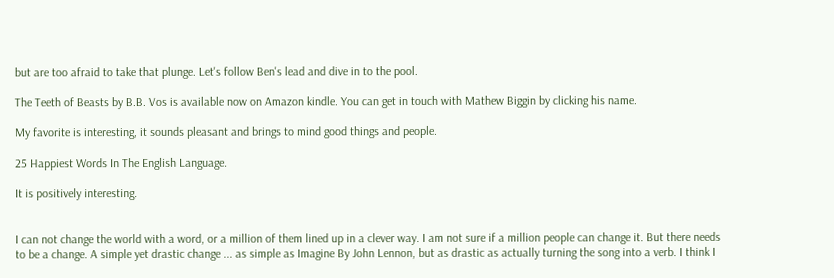but are too afraid to take that plunge. Let's follow Ben's lead and dive in to the pool.

The Teeth of Beasts by B.B. Vos is available now on Amazon kindle. You can get in touch with Mathew Biggin by clicking his name.

My favorite is interesting, it sounds pleasant and brings to mind good things and people.

25 Happiest Words In The English Language.

It is positively interesting.


I can not change the world with a word, or a million of them lined up in a clever way. I am not sure if a million people can change it. But there needs to be a change. A simple yet drastic change ... as simple as Imagine By John Lennon, but as drastic as actually turning the song into a verb. I think I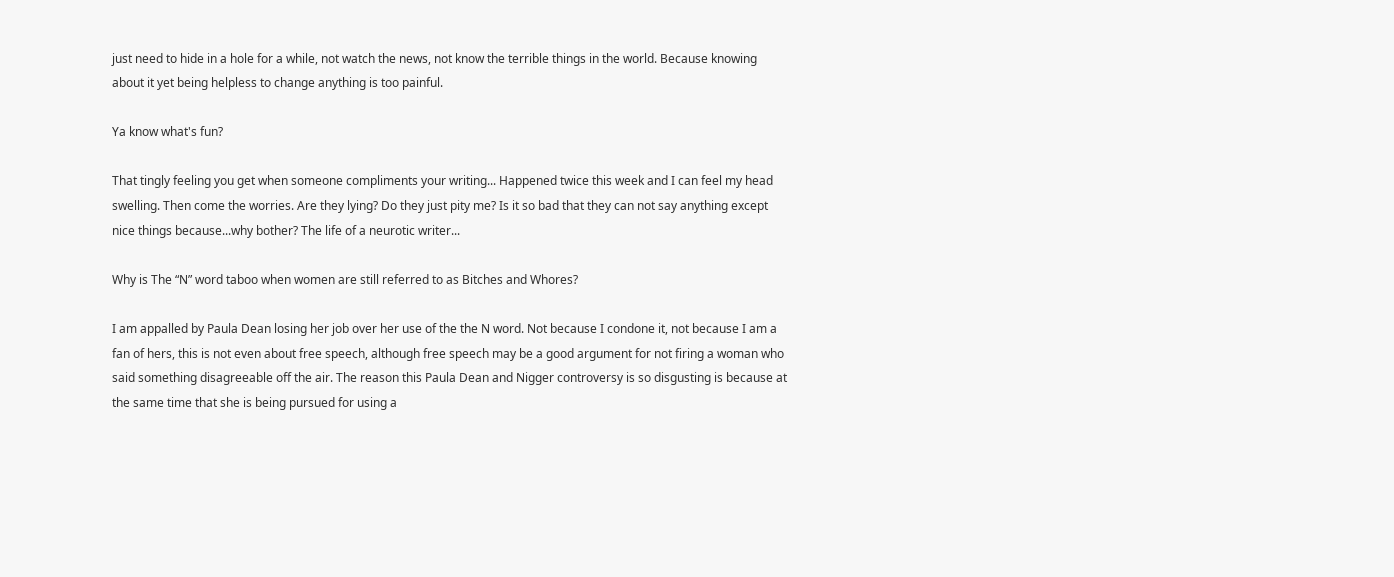just need to hide in a hole for a while, not watch the news, not know the terrible things in the world. Because knowing about it yet being helpless to change anything is too painful.

Ya know what's fun?

That tingly feeling you get when someone compliments your writing... Happened twice this week and I can feel my head swelling. Then come the worries. Are they lying? Do they just pity me? Is it so bad that they can not say anything except nice things because...why bother? The life of a neurotic writer...

Why is The “N” word taboo when women are still referred to as Bitches and Whores?

I am appalled by Paula Dean losing her job over her use of the the N word. Not because I condone it, not because I am a fan of hers, this is not even about free speech, although free speech may be a good argument for not firing a woman who said something disagreeable off the air. The reason this Paula Dean and Nigger controversy is so disgusting is because at the same time that she is being pursued for using a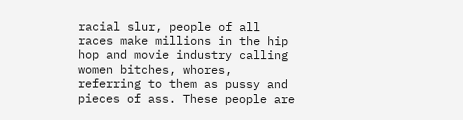racial slur, people of all races make millions in the hip hop and movie industry calling women bitches, whores, referring to them as pussy and pieces of ass. These people are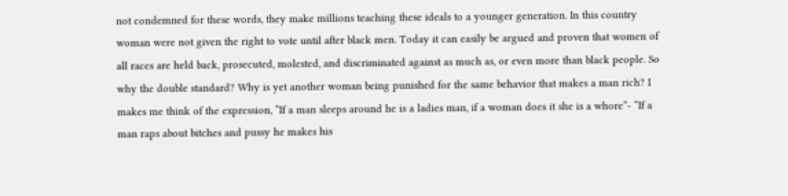not condemned for these words, they make millions teaching these ideals to a younger generation. In this country woman were not given the right to vote until after black men. Today it can easily be argued and proven that women of all races are held back, prosecuted, molested, and discriminated against as much as, or even more than black people. So why the double standard? Why is yet another woman being punished for the same behavior that makes a man rich? I makes me think of the expression, “If a man sleeps around he is a ladies man, if a woman does it she is a whore”- “If a man raps about bitches and pussy he makes his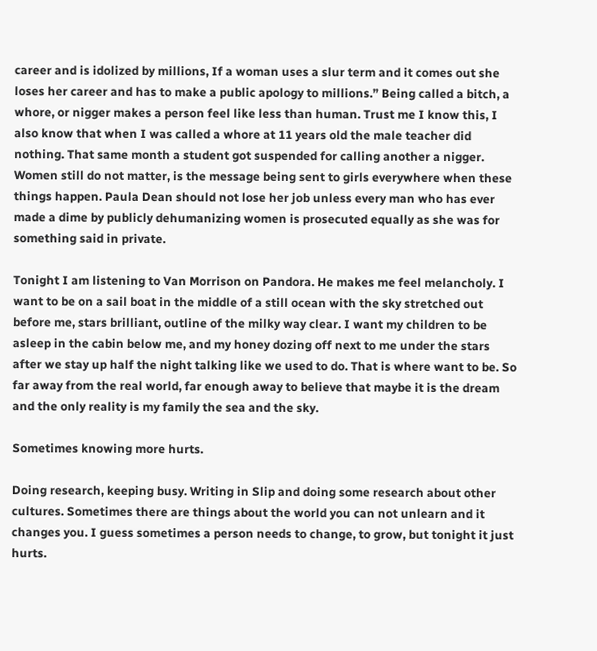career and is idolized by millions, If a woman uses a slur term and it comes out she loses her career and has to make a public apology to millions.” Being called a bitch, a whore, or nigger makes a person feel like less than human. Trust me I know this, I also know that when I was called a whore at 11 years old the male teacher did nothing. That same month a student got suspended for calling another a nigger. Women still do not matter, is the message being sent to girls everywhere when these things happen. Paula Dean should not lose her job unless every man who has ever made a dime by publicly dehumanizing women is prosecuted equally as she was for something said in private.

Tonight I am listening to Van Morrison on Pandora. He makes me feel melancholy. I want to be on a sail boat in the middle of a still ocean with the sky stretched out before me, stars brilliant, outline of the milky way clear. I want my children to be asleep in the cabin below me, and my honey dozing off next to me under the stars after we stay up half the night talking like we used to do. That is where want to be. So far away from the real world, far enough away to believe that maybe it is the dream and the only reality is my family the sea and the sky.

Sometimes knowing more hurts.

Doing research, keeping busy. Writing in Slip and doing some research about other cultures. Sometimes there are things about the world you can not unlearn and it changes you. I guess sometimes a person needs to change, to grow, but tonight it just hurts.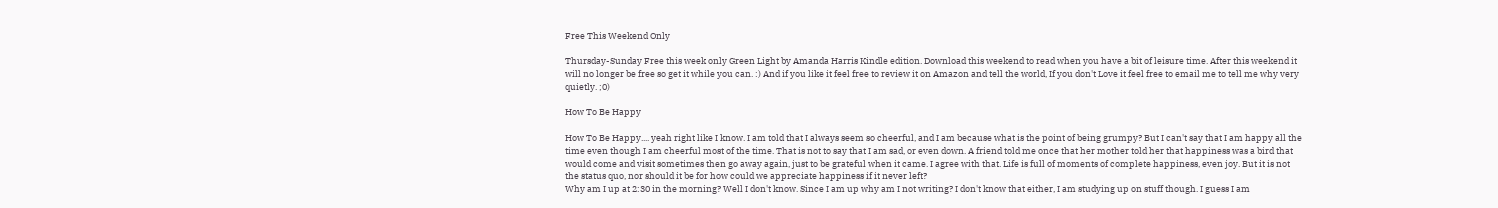Free This Weekend Only

Thursday-Sunday Free this week only Green Light by Amanda Harris Kindle edition. Download this weekend to read when you have a bit of leisure time. After this weekend it will no longer be free so get it while you can. :) And if you like it feel free to review it on Amazon and tell the world, If you don't Love it feel free to email me to tell me why very quietly. ;0)

How To Be Happy

How To Be Happy.... yeah right like I know. I am told that I always seem so cheerful, and I am because what is the point of being grumpy? But I can't say that I am happy all the time even though I am cheerful most of the time. That is not to say that I am sad, or even down. A friend told me once that her mother told her that happiness was a bird that would come and visit sometimes then go away again, just to be grateful when it came. I agree with that. Life is full of moments of complete happiness, even joy. But it is not the status quo, nor should it be for how could we appreciate happiness if it never left?
Why am I up at 2:30 in the morning? Well I don't know. Since I am up why am I not writing? I don't know that either, I am studying up on stuff though. I guess I am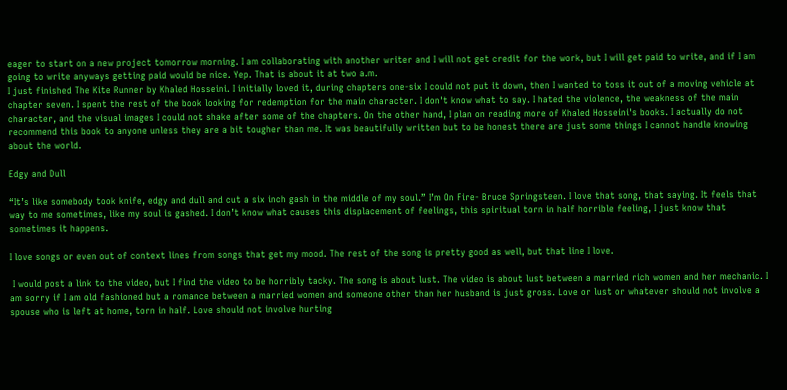eager to start on a new project tomorrow morning. I am collaborating with another writer and I will not get credit for the work, but I will get paid to write, and if I am going to write anyways getting paid would be nice. Yep. That is about it at two a.m.
I just finished The Kite Runner by Khaled Hosseini. I initially loved it, during chapters one-six I could not put it down, then I wanted to toss it out of a moving vehicle at chapter seven. I spent the rest of the book looking for redemption for the main character. I don't know what to say. I hated the violence, the weakness of the main character, and the visual images I could not shake after some of the chapters. On the other hand, I plan on reading more of Khaled Hosseini's books. I actually do not recommend this book to anyone unless they are a bit tougher than me. It was beautifully written but to be honest there are just some things I cannot handle knowing about the world.

Edgy and Dull

“It’s like somebody took knife, edgy and dull and cut a six inch gash in the middle of my soul.” I’m On Fire- Bruce Springsteen. I love that song, that saying. It feels that way to me sometimes, like my soul is gashed. I don’t know what causes this displacement of feelings, this spiritual torn in half horrible feeling, I just know that sometimes it happens.

I love songs or even out of context lines from songs that get my mood. The rest of the song is pretty good as well, but that line I love.

 I would post a link to the video, but I find the video to be horribly tacky. The song is about lust. The video is about lust between a married rich women and her mechanic. I am sorry if I am old fashioned but a romance between a married women and someone other than her husband is just gross. Love or lust or whatever should not involve a spouse who is left at home, torn in half. Love should not involve hurting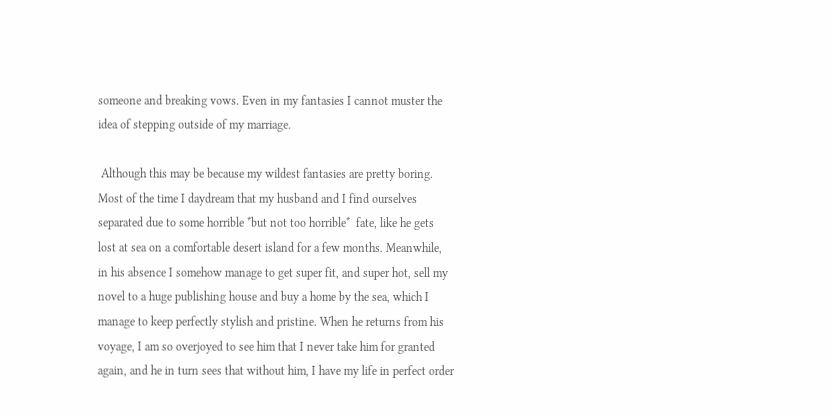someone and breaking vows. Even in my fantasies I cannot muster the idea of stepping outside of my marriage.

 Although this may be because my wildest fantasies are pretty boring. Most of the time I daydream that my husband and I find ourselves separated due to some horrible *but not too horrible*  fate, like he gets lost at sea on a comfortable desert island for a few months. Meanwhile, in his absence I somehow manage to get super fit, and super hot, sell my novel to a huge publishing house and buy a home by the sea, which I manage to keep perfectly stylish and pristine. When he returns from his voyage, I am so overjoyed to see him that I never take him for granted again, and he in turn sees that without him, I have my life in perfect order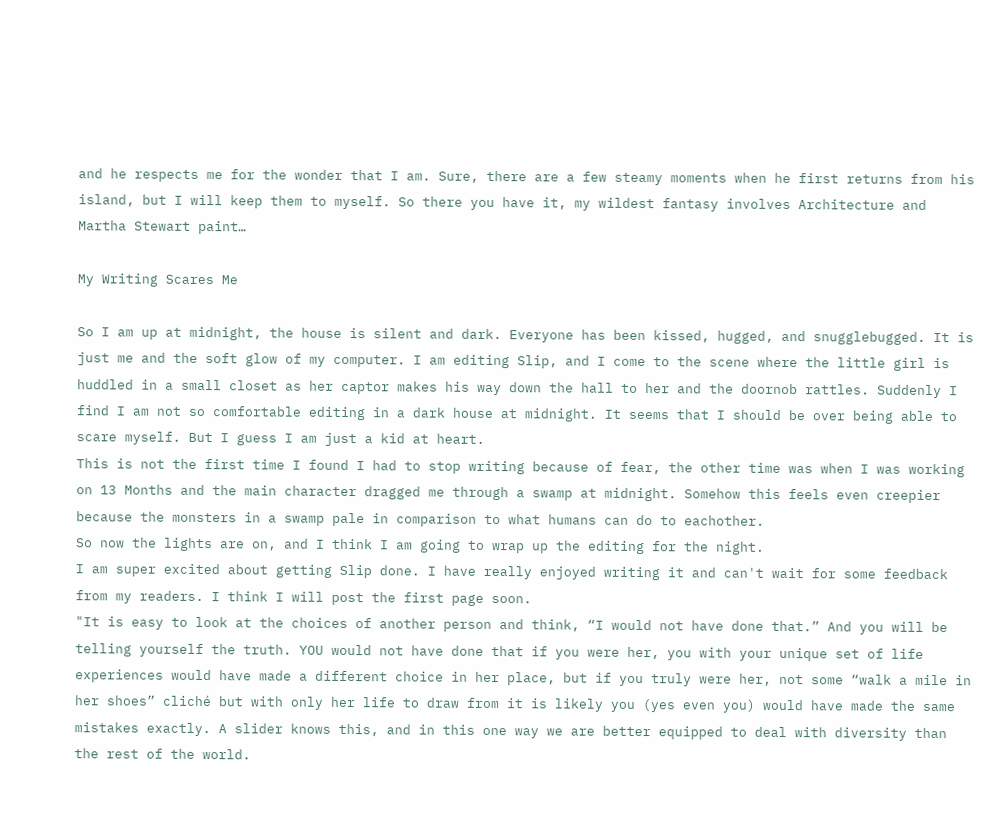and he respects me for the wonder that I am. Sure, there are a few steamy moments when he first returns from his island, but I will keep them to myself. So there you have it, my wildest fantasy involves Architecture and Martha Stewart paint…

My Writing Scares Me

So I am up at midnight, the house is silent and dark. Everyone has been kissed, hugged, and snugglebugged. It is just me and the soft glow of my computer. I am editing Slip, and I come to the scene where the little girl is huddled in a small closet as her captor makes his way down the hall to her and the doornob rattles. Suddenly I find I am not so comfortable editing in a dark house at midnight. It seems that I should be over being able to scare myself. But I guess I am just a kid at heart.
This is not the first time I found I had to stop writing because of fear, the other time was when I was working on 13 Months and the main character dragged me through a swamp at midnight. Somehow this feels even creepier because the monsters in a swamp pale in comparison to what humans can do to eachother.
So now the lights are on, and I think I am going to wrap up the editing for the night.
I am super excited about getting Slip done. I have really enjoyed writing it and can't wait for some feedback from my readers. I think I will post the first page soon.
"It is easy to look at the choices of another person and think, “I would not have done that.” And you will be telling yourself the truth. YOU would not have done that if you were her, you with your unique set of life experiences would have made a different choice in her place, but if you truly were her, not some “walk a mile in her shoes” cliché but with only her life to draw from it is likely you (yes even you) would have made the same mistakes exactly. A slider knows this, and in this one way we are better equipped to deal with diversity than the rest of the world.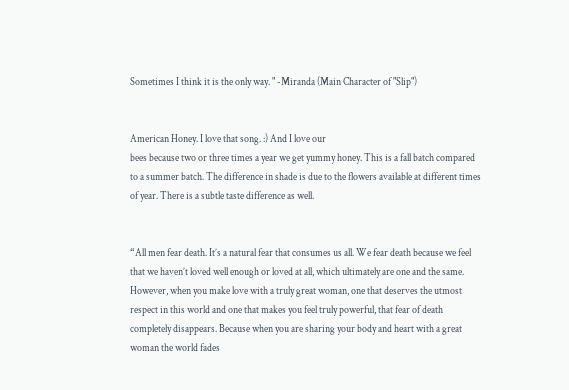Sometimes I think it is the only way. " -Miranda (Main Character of "Slip")


American Honey. I love that song. :) And I love our
bees because two or three times a year we get yummy honey. This is a fall batch compared to a summer batch. The difference in shade is due to the flowers available at different times of year. There is a subtle taste difference as well.


“All men fear death. It’s a natural fear that consumes us all. We fear death because we feel that we haven’t loved well enough or loved at all, which ultimately are one and the same. However, when you make love with a truly great woman, one that deserves the utmost respect in this world and one that makes you feel truly powerful, that fear of death completely disappears. Because when you are sharing your body and heart with a great woman the world fades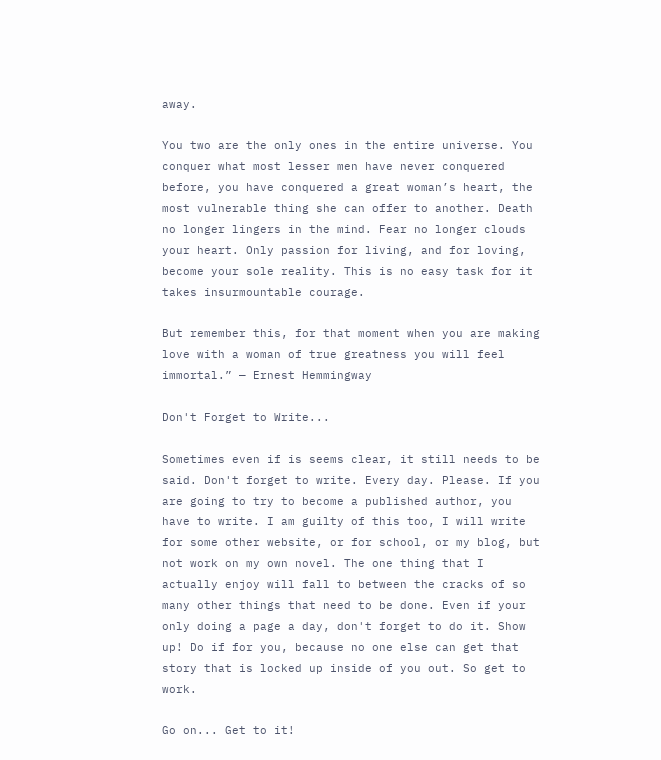away.

You two are the only ones in the entire universe. You conquer what most lesser men have never conquered before, you have conquered a great woman’s heart, the most vulnerable thing she can offer to another. Death no longer lingers in the mind. Fear no longer clouds your heart. Only passion for living, and for loving, become your sole reality. This is no easy task for it takes insurmountable courage.

But remember this, for that moment when you are making love with a woman of true greatness you will feel immortal.” — Ernest Hemmingway

Don't Forget to Write...

Sometimes even if is seems clear, it still needs to be said. Don't forget to write. Every day. Please. If you are going to try to become a published author, you have to write. I am guilty of this too, I will write for some other website, or for school, or my blog, but not work on my own novel. The one thing that I actually enjoy will fall to between the cracks of so many other things that need to be done. Even if your only doing a page a day, don't forget to do it. Show up! Do if for you, because no one else can get that story that is locked up inside of you out. So get to work.

Go on... Get to it!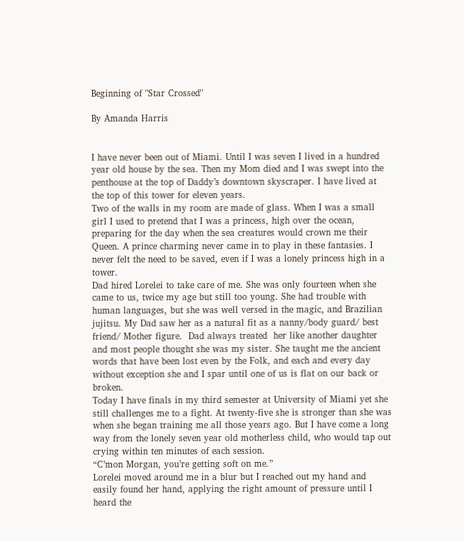Beginning of "Star Crossed"

By Amanda Harris


I have never been out of Miami. Until I was seven I lived in a hundred year old house by the sea. Then my Mom died and I was swept into the penthouse at the top of Daddy’s downtown skyscraper. I have lived at the top of this tower for eleven years.
Two of the walls in my room are made of glass. When I was a small girl I used to pretend that I was a princess, high over the ocean, preparing for the day when the sea creatures would crown me their Queen. A prince charming never came in to play in these fantasies. I never felt the need to be saved, even if I was a lonely princess high in a tower.
Dad hired Lorelei to take care of me. She was only fourteen when she came to us, twice my age but still too young. She had trouble with human languages, but she was well versed in the magic, and Brazilian jujitsu. My Dad saw her as a natural fit as a nanny/body guard/ best friend/ Mother figure.  Dad always treated  her like another daughter and most people thought she was my sister. She taught me the ancient words that have been lost even by the Folk, and each and every day without exception she and I spar until one of us is flat on our back or broken.
Today I have finals in my third semester at University of Miami yet she still challenges me to a fight. At twenty-five she is stronger than she was when she began training me all those years ago. But I have come a long way from the lonely seven year old motherless child, who would tap out crying within ten minutes of each session.
“C’mon Morgan, you’re getting soft on me.”
Lorelei moved around me in a blur but I reached out my hand and easily found her hand, applying the right amount of pressure until I heard the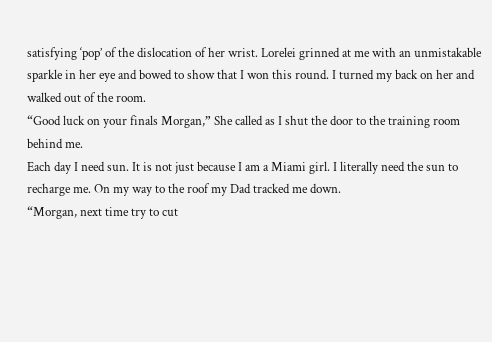satisfying ‘pop’ of the dislocation of her wrist. Lorelei grinned at me with an unmistakable sparkle in her eye and bowed to show that I won this round. I turned my back on her and walked out of the room.
“Good luck on your finals Morgan,” She called as I shut the door to the training room behind me.
Each day I need sun. It is not just because I am a Miami girl. I literally need the sun to recharge me. On my way to the roof my Dad tracked me down.
“Morgan, next time try to cut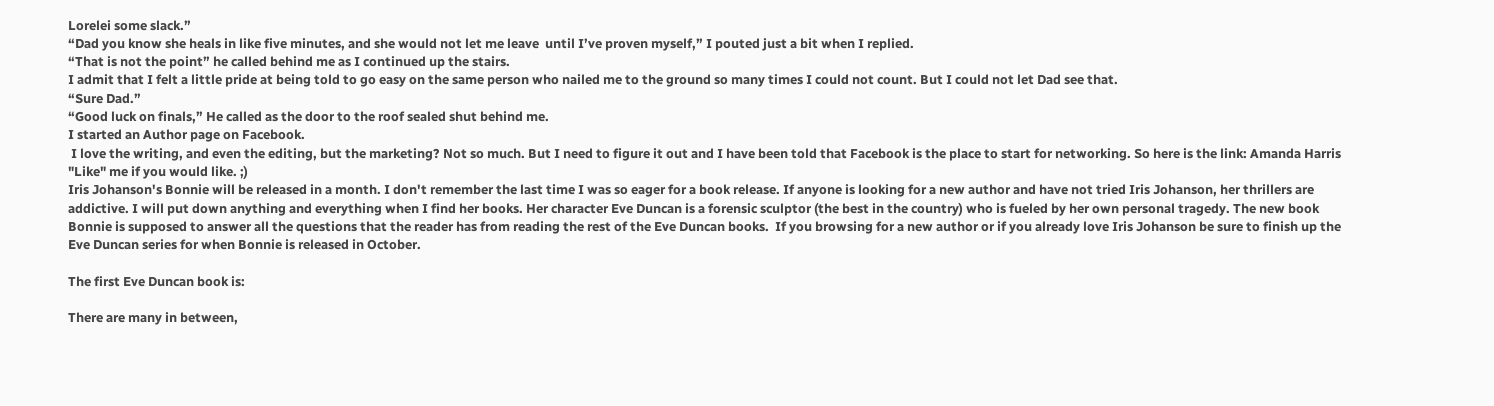Lorelei some slack.”
“Dad you know she heals in like five minutes, and she would not let me leave  until I’ve proven myself,” I pouted just a bit when I replied.
“That is not the point” he called behind me as I continued up the stairs.
I admit that I felt a little pride at being told to go easy on the same person who nailed me to the ground so many times I could not count. But I could not let Dad see that.
“Sure Dad.”
“Good luck on finals,” He called as the door to the roof sealed shut behind me.
I started an Author page on Facebook.
 I love the writing, and even the editing, but the marketing? Not so much. But I need to figure it out and I have been told that Facebook is the place to start for networking. So here is the link: Amanda Harris "Like" me if you would like. ;)
Iris Johanson's Bonnie will be released in a month. I don't remember the last time I was so eager for a book release. If anyone is looking for a new author and have not tried Iris Johanson, her thrillers are addictive. I will put down anything and everything when I find her books. Her character Eve Duncan is a forensic sculptor (the best in the country) who is fueled by her own personal tragedy. The new book Bonnie is supposed to answer all the questions that the reader has from reading the rest of the Eve Duncan books.  If you browsing for a new author or if you already love Iris Johanson be sure to finish up the Eve Duncan series for when Bonnie is released in October.

The first Eve Duncan book is:

There are many in between,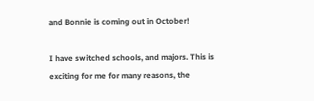and Bonnie is coming out in October!

I have switched schools, and majors. This is exciting for me for many reasons, the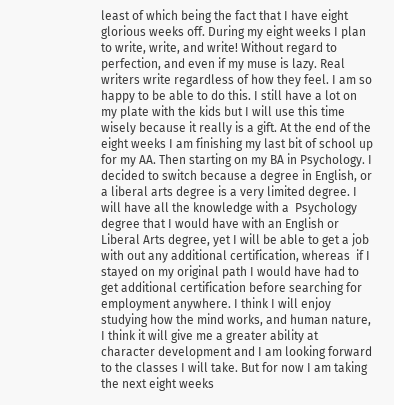least of which being the fact that I have eight glorious weeks off. During my eight weeks I plan to write, write, and write! Without regard to perfection, and even if my muse is lazy. Real writers write regardless of how they feel. I am so happy to be able to do this. I still have a lot on my plate with the kids but I will use this time wisely because it really is a gift. At the end of the eight weeks I am finishing my last bit of school up for my AA. Then starting on my BA in Psychology. I decided to switch because a degree in English, or a liberal arts degree is a very limited degree. I will have all the knowledge with a  Psychology degree that I would have with an English or Liberal Arts degree, yet I will be able to get a job with out any additional certification, whereas  if I stayed on my original path I would have had to get additional certification before searching for employment anywhere. I think I will enjoy studying how the mind works, and human nature, I think it will give me a greater ability at character development and I am looking forward to the classes I will take. But for now I am taking the next eight weeks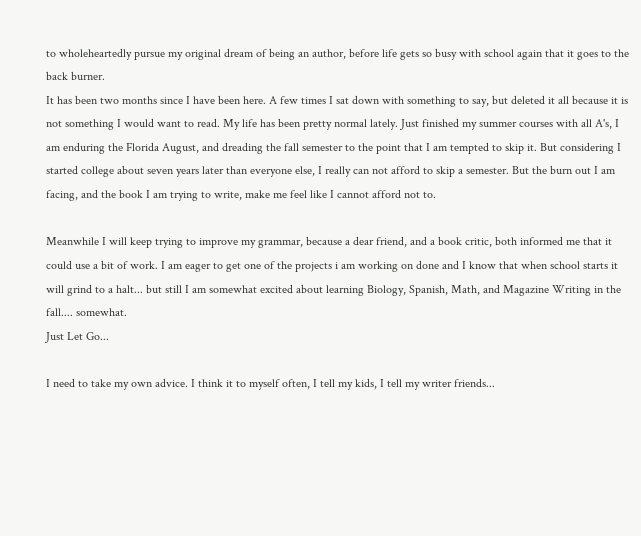to wholeheartedly pursue my original dream of being an author, before life gets so busy with school again that it goes to the back burner.
It has been two months since I have been here. A few times I sat down with something to say, but deleted it all because it is not something I would want to read. My life has been pretty normal lately. Just finished my summer courses with all A's, I am enduring the Florida August, and dreading the fall semester to the point that I am tempted to skip it. But considering I started college about seven years later than everyone else, I really can not afford to skip a semester. But the burn out I am facing, and the book I am trying to write, make me feel like I cannot afford not to.

Meanwhile I will keep trying to improve my grammar, because a dear friend, and a book critic, both informed me that it could use a bit of work. I am eager to get one of the projects i am working on done and I know that when school starts it will grind to a halt... but still I am somewhat excited about learning Biology, Spanish, Math, and Magazine Writing in the fall.... somewhat.
Just Let Go...

I need to take my own advice. I think it to myself often, I tell my kids, I tell my writer friends...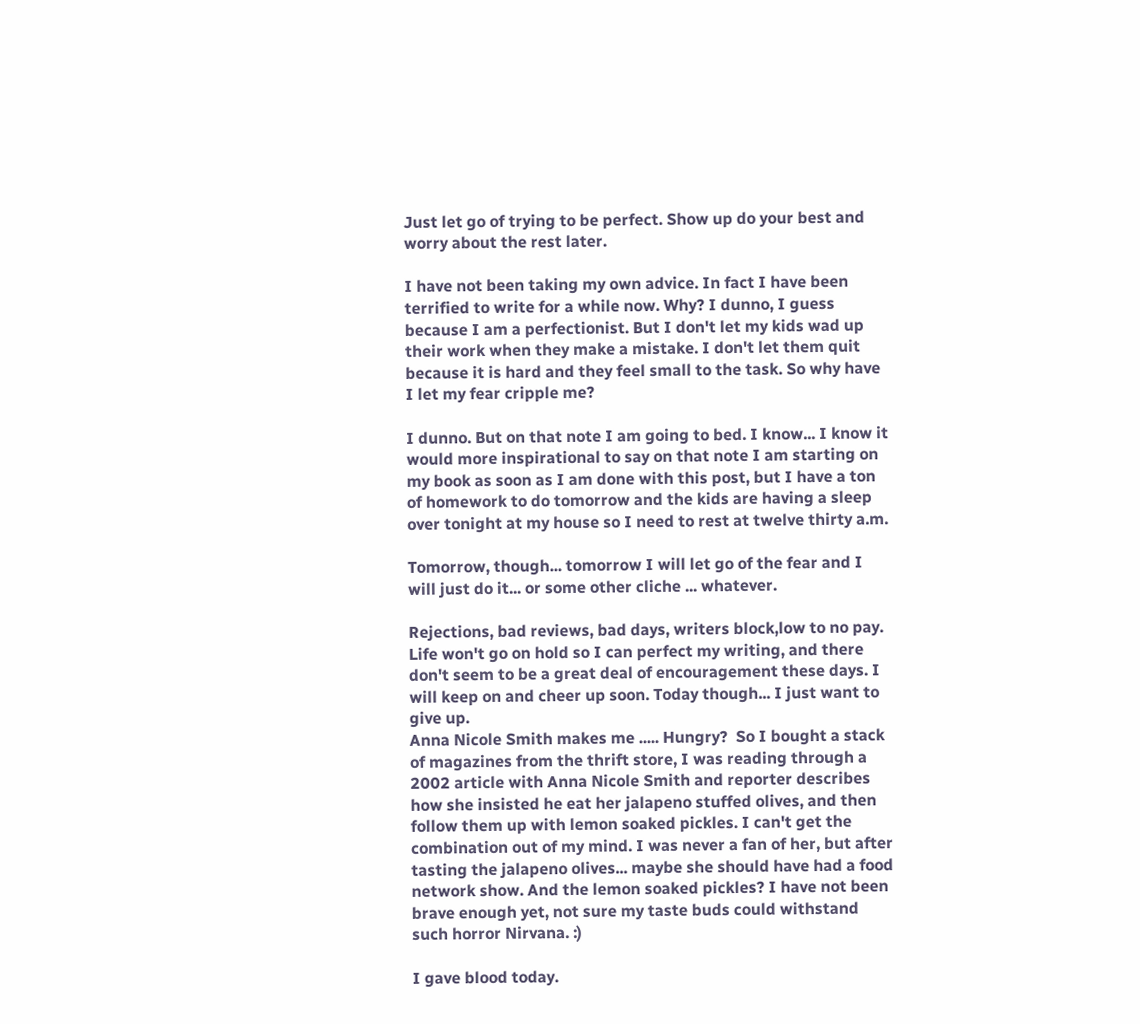Just let go of trying to be perfect. Show up do your best and worry about the rest later.

I have not been taking my own advice. In fact I have been terrified to write for a while now. Why? I dunno, I guess because I am a perfectionist. But I don't let my kids wad up their work when they make a mistake. I don't let them quit because it is hard and they feel small to the task. So why have I let my fear cripple me?

I dunno. But on that note I am going to bed. I know... I know it would more inspirational to say on that note I am starting on my book as soon as I am done with this post, but I have a ton of homework to do tomorrow and the kids are having a sleep over tonight at my house so I need to rest at twelve thirty a.m.

Tomorrow, though... tomorrow I will let go of the fear and I will just do it... or some other cliche ... whatever.

Rejections, bad reviews, bad days, writers block,low to no pay. Life won't go on hold so I can perfect my writing, and there don't seem to be a great deal of encouragement these days. I will keep on and cheer up soon. Today though... I just want to give up.
Anna Nicole Smith makes me ..... Hungry?  So I bought a stack of magazines from the thrift store, I was reading through a 2002 article with Anna Nicole Smith and reporter describes how she insisted he eat her jalapeno stuffed olives, and then follow them up with lemon soaked pickles. I can't get the combination out of my mind. I was never a fan of her, but after tasting the jalapeno olives... maybe she should have had a food network show. And the lemon soaked pickles? I have not been brave enough yet, not sure my taste buds could withstand such horror Nirvana. :)

I gave blood today.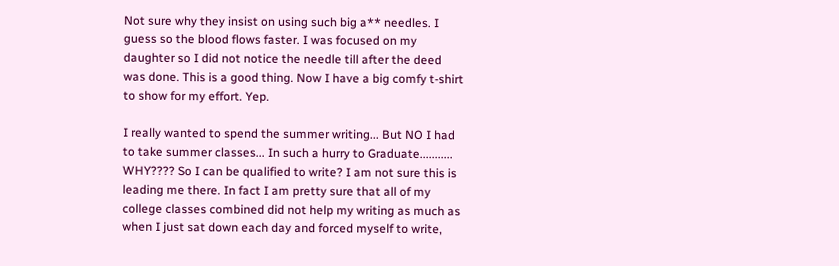Not sure why they insist on using such big a** needles. I guess so the blood flows faster. I was focused on my daughter so I did not notice the needle till after the deed was done. This is a good thing. Now I have a big comfy t-shirt to show for my effort. Yep.

I really wanted to spend the summer writing... But NO I had to take summer classes... In such a hurry to Graduate........... WHY???? So I can be qualified to write? I am not sure this is leading me there. In fact I am pretty sure that all of my college classes combined did not help my writing as much as when I just sat down each day and forced myself to write,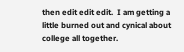then edit edit edit.  I am getting a little burned out and cynical about college all together.